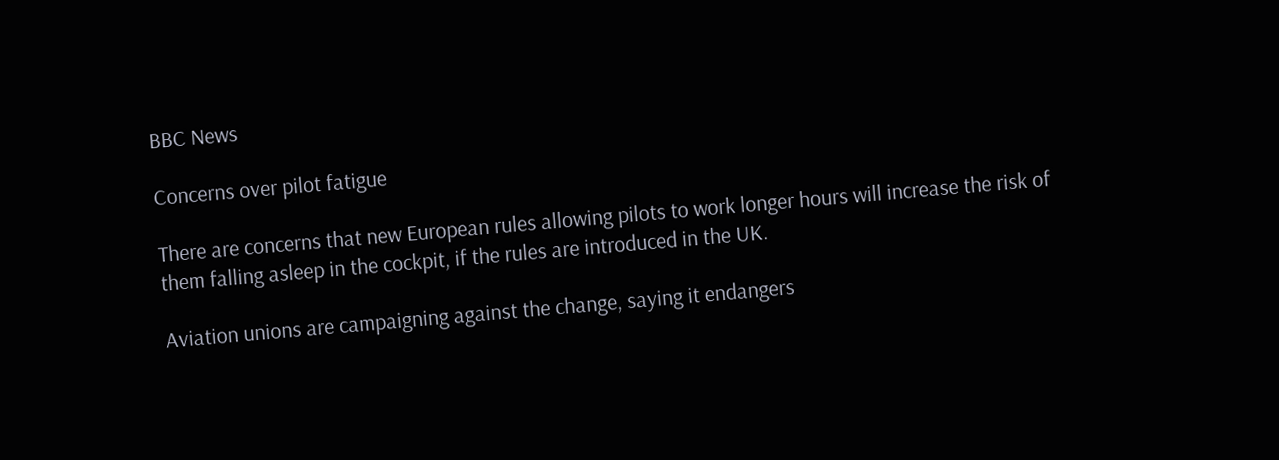BBC News

Concerns over pilot fatigue

There are concerns that new European rules allowing pilots to work longer hours will increase the risk of them falling asleep in the cockpit, if the rules are introduced in the UK.

Aviation unions are campaigning against the change, saying it endangers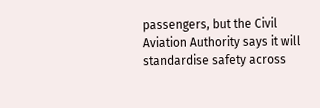passengers, but the Civil Aviation Authority says it will standardise safety across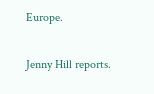Europe.

Jenny Hill reports.